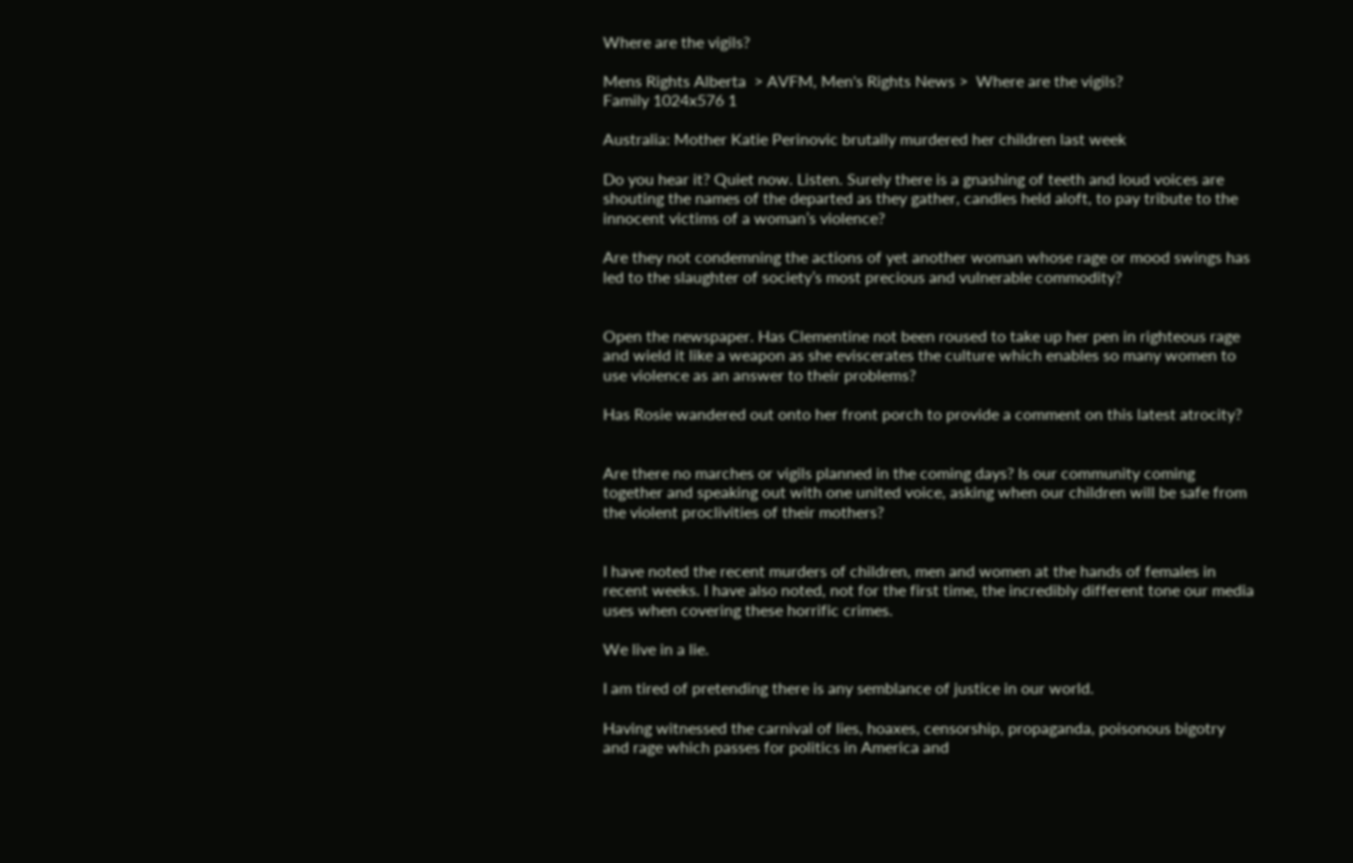Where are the vigils?

Mens Rights Alberta  > AVFM, Men's Rights News >  Where are the vigils?
Family 1024x576 1

Australia: Mother Katie Perinovic brutally murdered her children last week

Do you hear it? Quiet now. Listen. Surely there is a gnashing of teeth and loud voices are shouting the names of the departed as they gather, candles held aloft, to pay tribute to the innocent victims of a woman’s violence?

Are they not condemning the actions of yet another woman whose rage or mood swings has led to the slaughter of society’s most precious and vulnerable commodity?


Open the newspaper. Has Clementine not been roused to take up her pen in righteous rage and wield it like a weapon as she eviscerates the culture which enables so many women to use violence as an answer to their problems?

Has Rosie wandered out onto her front porch to provide a comment on this latest atrocity?


Are there no marches or vigils planned in the coming days? Is our community coming together and speaking out with one united voice, asking when our children will be safe from the violent proclivities of their mothers?


I have noted the recent murders of children, men and women at the hands of females in recent weeks. I have also noted, not for the first time, the incredibly different tone our media uses when covering these horrific crimes.

We live in a lie.

I am tired of pretending there is any semblance of justice in our world.

Having witnessed the carnival of lies, hoaxes, censorship, propaganda, poisonous bigotry and rage which passes for politics in America and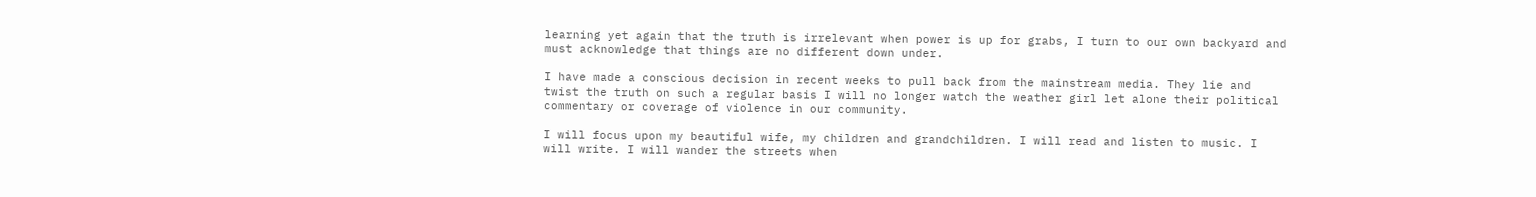learning yet again that the truth is irrelevant when power is up for grabs, I turn to our own backyard and must acknowledge that things are no different down under.

I have made a conscious decision in recent weeks to pull back from the mainstream media. They lie and twist the truth on such a regular basis I will no longer watch the weather girl let alone their political commentary or coverage of violence in our community.

I will focus upon my beautiful wife, my children and grandchildren. I will read and listen to music. I will write. I will wander the streets when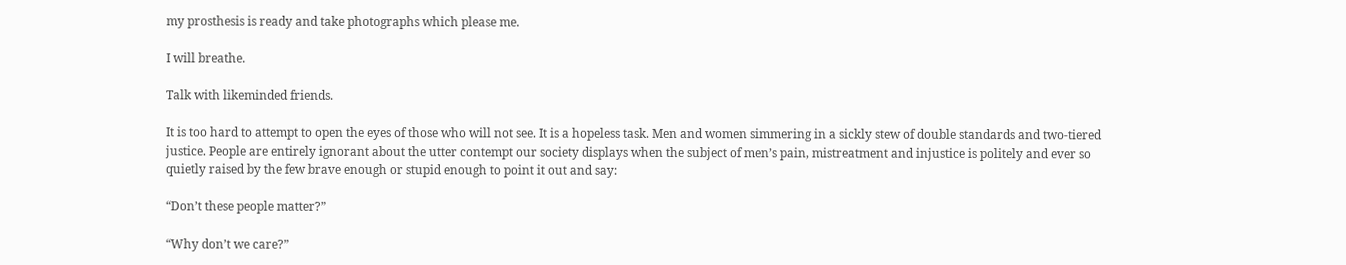my prosthesis is ready and take photographs which please me.

I will breathe.

Talk with likeminded friends.

It is too hard to attempt to open the eyes of those who will not see. It is a hopeless task. Men and women simmering in a sickly stew of double standards and two-tiered justice. People are entirely ignorant about the utter contempt our society displays when the subject of men’s pain, mistreatment and injustice is politely and ever so quietly raised by the few brave enough or stupid enough to point it out and say:

“Don’t these people matter?”

“Why don’t we care?”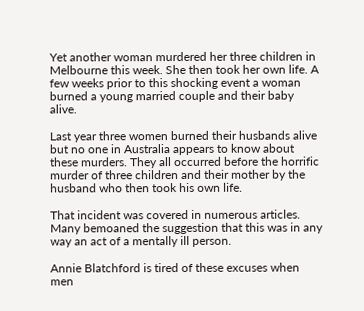Yet another woman murdered her three children in Melbourne this week. She then took her own life. A few weeks prior to this shocking event a woman burned a young married couple and their baby alive.

Last year three women burned their husbands alive but no one in Australia appears to know about these murders. They all occurred before the horrific murder of three children and their mother by the husband who then took his own life.

That incident was covered in numerous articles. Many bemoaned the suggestion that this was in any way an act of a mentally ill person.

Annie Blatchford is tired of these excuses when men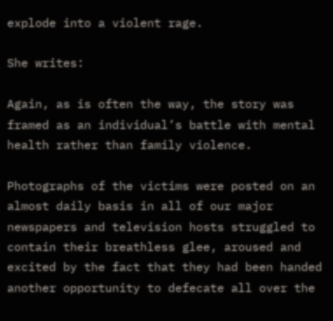explode into a violent rage.

She writes:

Again, as is often the way, the story was framed as an individual’s battle with mental health rather than family violence.

Photographs of the victims were posted on an almost daily basis in all of our major newspapers and television hosts struggled to contain their breathless glee, aroused and excited by the fact that they had been handed another opportunity to defecate all over the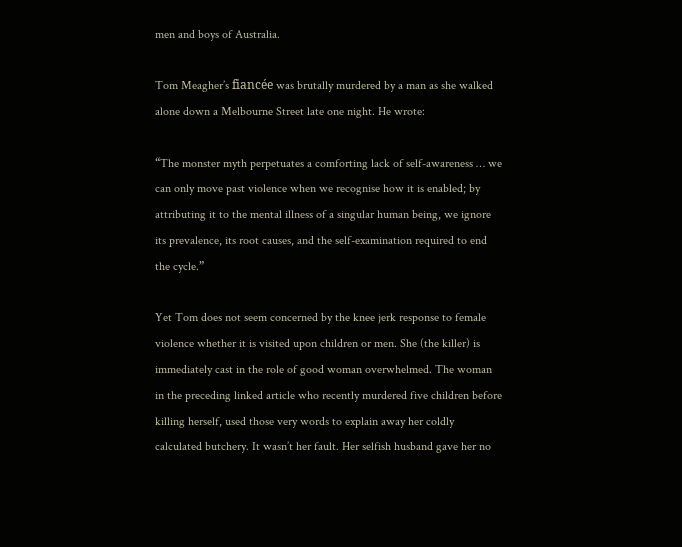men and boys of Australia.

Tom Meagher’s fiancée was brutally murdered by a man as she walked alone down a Melbourne Street late one night. He wrote:

“The monster myth perpetuates a comforting lack of self-awareness … we can only move past violence when we recognise how it is enabled; by attributing it to the mental illness of a singular human being, we ignore its prevalence, its root causes, and the self-examination required to end the cycle.”

Yet Tom does not seem concerned by the knee jerk response to female violence whether it is visited upon children or men. She (the killer) is immediately cast in the role of good woman overwhelmed. The woman in the preceding linked article who recently murdered five children before killing herself, used those very words to explain away her coldly calculated butchery. It wasn’t her fault. Her selfish husband gave her no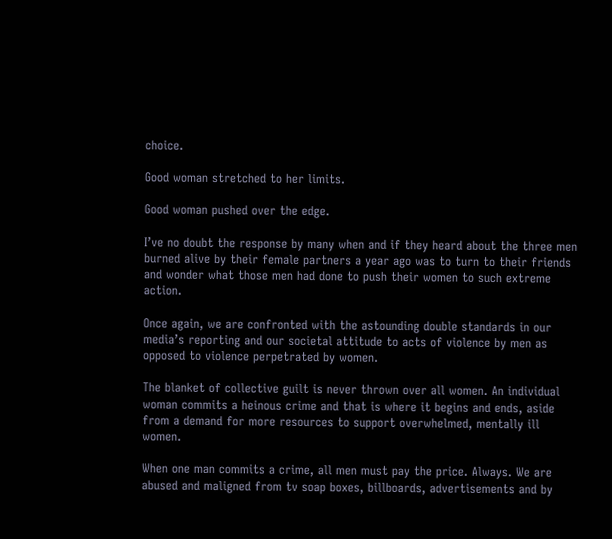choice.

Good woman stretched to her limits.

Good woman pushed over the edge.

I’ve no doubt the response by many when and if they heard about the three men burned alive by their female partners a year ago was to turn to their friends and wonder what those men had done to push their women to such extreme action.

Once again, we are confronted with the astounding double standards in our media’s reporting and our societal attitude to acts of violence by men as opposed to violence perpetrated by women.

The blanket of collective guilt is never thrown over all women. An individual woman commits a heinous crime and that is where it begins and ends, aside from a demand for more resources to support overwhelmed, mentally ill women.

When one man commits a crime, all men must pay the price. Always. We are abused and maligned from tv soap boxes, billboards, advertisements and by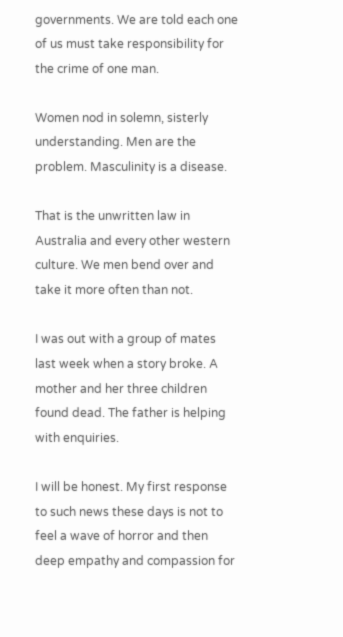governments. We are told each one of us must take responsibility for the crime of one man.

Women nod in solemn, sisterly understanding. Men are the problem. Masculinity is a disease.

That is the unwritten law in Australia and every other western culture. We men bend over and take it more often than not.

I was out with a group of mates last week when a story broke. A mother and her three children found dead. The father is helping with enquiries.

I will be honest. My first response to such news these days is not to feel a wave of horror and then deep empathy and compassion for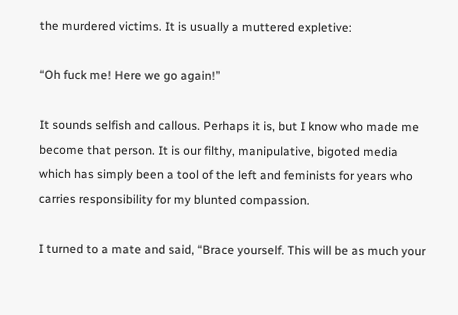the murdered victims. It is usually a muttered expletive:

“Oh fuck me! Here we go again!”

It sounds selfish and callous. Perhaps it is, but I know who made me become that person. It is our filthy, manipulative, bigoted media which has simply been a tool of the left and feminists for years who carries responsibility for my blunted compassion.

I turned to a mate and said, “Brace yourself. This will be as much your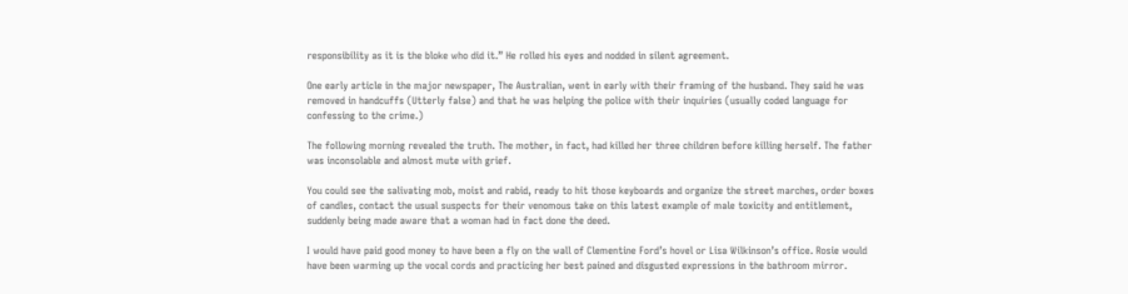responsibility as it is the bloke who did it.” He rolled his eyes and nodded in silent agreement.

One early article in the major newspaper, The Australian, went in early with their framing of the husband. They said he was removed in handcuffs (Utterly false) and that he was helping the police with their inquiries (usually coded language for confessing to the crime.)

The following morning revealed the truth. The mother, in fact, had killed her three children before killing herself. The father was inconsolable and almost mute with grief.

You could see the salivating mob, moist and rabid, ready to hit those keyboards and organize the street marches, order boxes of candles, contact the usual suspects for their venomous take on this latest example of male toxicity and entitlement, suddenly being made aware that a woman had in fact done the deed.

I would have paid good money to have been a fly on the wall of Clementine Ford’s hovel or Lisa Wilkinson’s office. Rosie would have been warming up the vocal cords and practicing her best pained and disgusted expressions in the bathroom mirror.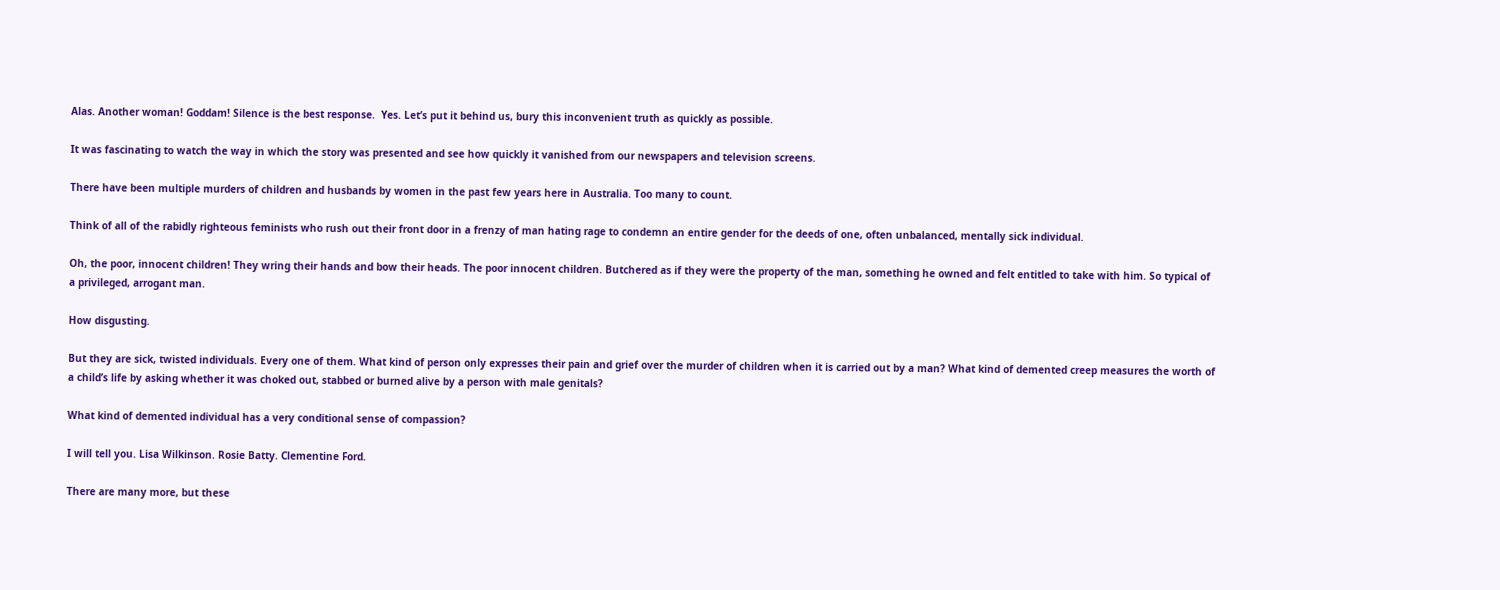Alas. Another woman! Goddam! Silence is the best response.  Yes. Let’s put it behind us, bury this inconvenient truth as quickly as possible.

It was fascinating to watch the way in which the story was presented and see how quickly it vanished from our newspapers and television screens.

There have been multiple murders of children and husbands by women in the past few years here in Australia. Too many to count.

Think of all of the rabidly righteous feminists who rush out their front door in a frenzy of man hating rage to condemn an entire gender for the deeds of one, often unbalanced, mentally sick individual.

Oh, the poor, innocent children! They wring their hands and bow their heads. The poor innocent children. Butchered as if they were the property of the man, something he owned and felt entitled to take with him. So typical of a privileged, arrogant man.

How disgusting.

But they are sick, twisted individuals. Every one of them. What kind of person only expresses their pain and grief over the murder of children when it is carried out by a man? What kind of demented creep measures the worth of a child’s life by asking whether it was choked out, stabbed or burned alive by a person with male genitals?

What kind of demented individual has a very conditional sense of compassion?

I will tell you. Lisa Wilkinson. Rosie Batty. Clementine Ford.

There are many more, but these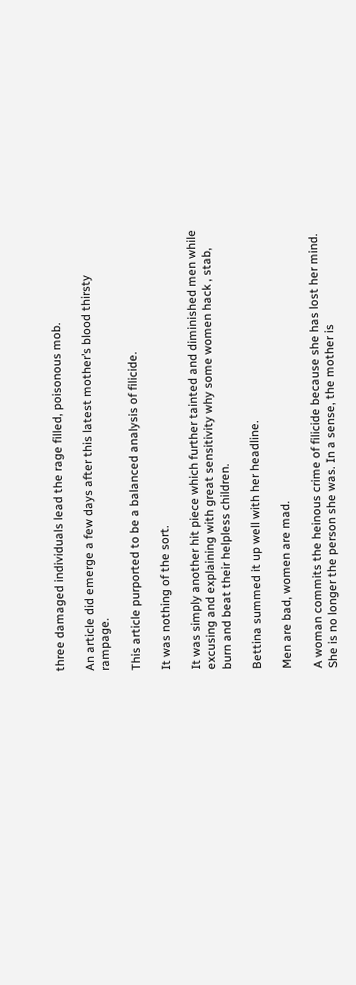three damaged individuals lead the rage filled, poisonous mob.

An article did emerge a few days after this latest mother’s blood thirsty rampage.

This article purported to be a balanced analysis of filicide.

It was nothing of the sort.

It was simply another hit piece which further tainted and diminished men while excusing and explaining with great sensitivity why some women hack , stab, burn and beat their helpless children.

Bettina summed it up well with her headline.

Men are bad, women are mad.

A woman commits the heinous crime of filicide because she has lost her mind. She is no longer the person she was. In a sense, the mother is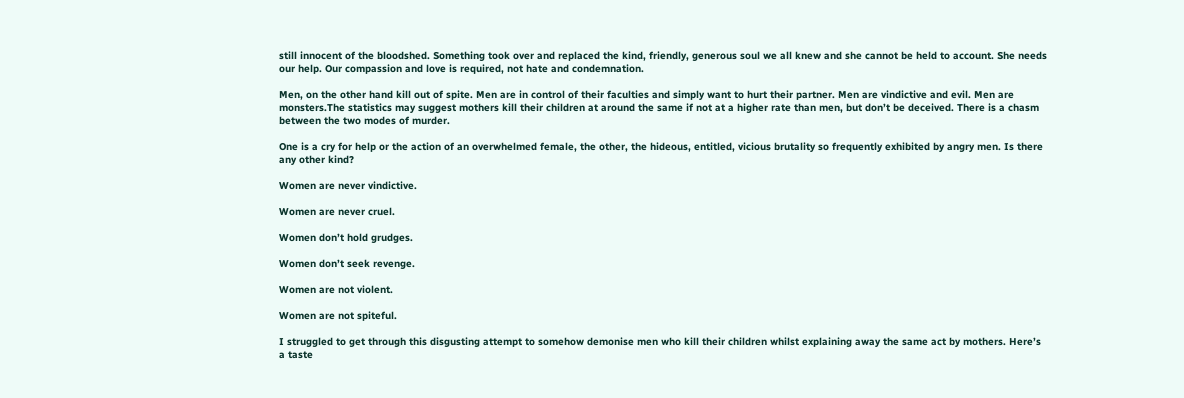still innocent of the bloodshed. Something took over and replaced the kind, friendly, generous soul we all knew and she cannot be held to account. She needs our help. Our compassion and love is required, not hate and condemnation.

Men, on the other hand kill out of spite. Men are in control of their faculties and simply want to hurt their partner. Men are vindictive and evil. Men are monsters.The statistics may suggest mothers kill their children at around the same if not at a higher rate than men, but don’t be deceived. There is a chasm between the two modes of murder.

One is a cry for help or the action of an overwhelmed female, the other, the hideous, entitled, vicious brutality so frequently exhibited by angry men. Is there any other kind?

Women are never vindictive.

Women are never cruel.

Women don’t hold grudges.

Women don’t seek revenge.

Women are not violent.

Women are not spiteful.

I struggled to get through this disgusting attempt to somehow demonise men who kill their children whilst explaining away the same act by mothers. Here’s a taste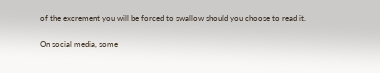of the excrement you will be forced to swallow should you choose to read it.

On social media, some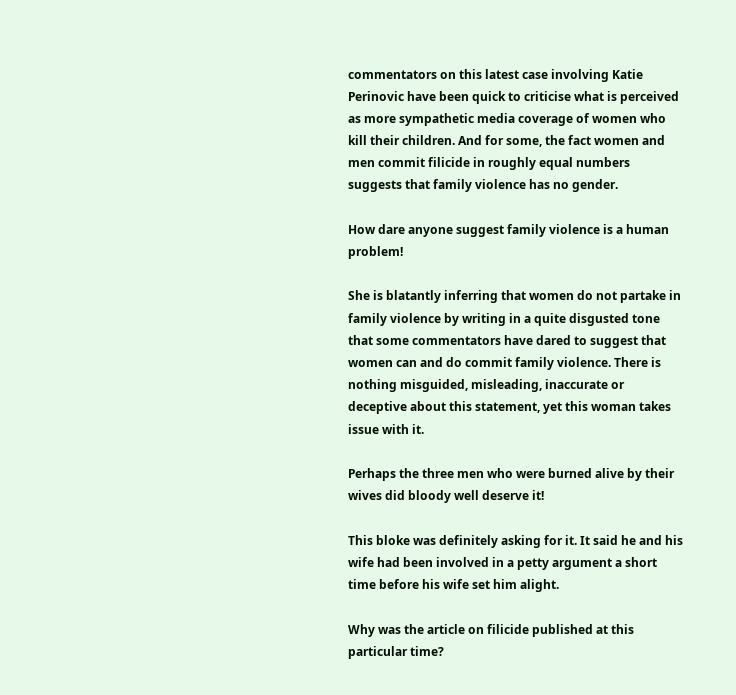commentators on this latest case involving Katie Perinovic have been quick to criticise what is perceived as more sympathetic media coverage of women who kill their children. And for some, the fact women and men commit filicide in roughly equal numbers suggests that family violence has no gender.

How dare anyone suggest family violence is a human problem!

She is blatantly inferring that women do not partake in family violence by writing in a quite disgusted tone that some commentators have dared to suggest that women can and do commit family violence. There is nothing misguided, misleading, inaccurate or deceptive about this statement, yet this woman takes issue with it.

Perhaps the three men who were burned alive by their wives did bloody well deserve it!

This bloke was definitely asking for it. It said he and his wife had been involved in a petty argument a short time before his wife set him alight.

Why was the article on filicide published at this particular time?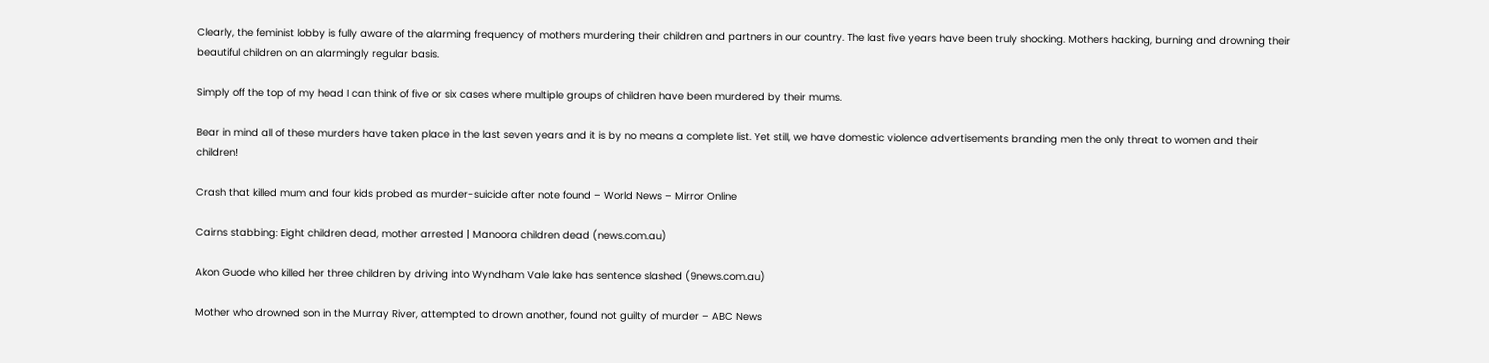Clearly, the feminist lobby is fully aware of the alarming frequency of mothers murdering their children and partners in our country. The last five years have been truly shocking. Mothers hacking, burning and drowning their beautiful children on an alarmingly regular basis.

Simply off the top of my head I can think of five or six cases where multiple groups of children have been murdered by their mums.

Bear in mind all of these murders have taken place in the last seven years and it is by no means a complete list. Yet still, we have domestic violence advertisements branding men the only threat to women and their children!

Crash that killed mum and four kids probed as murder-suicide after note found – World News – Mirror Online

Cairns stabbing: Eight children dead, mother arrested | Manoora children dead (news.com.au)

Akon Guode who killed her three children by driving into Wyndham Vale lake has sentence slashed (9news.com.au)

Mother who drowned son in the Murray River, attempted to drown another, found not guilty of murder – ABC News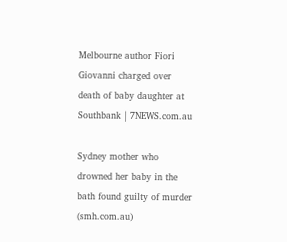Melbourne author Fiori Giovanni charged over death of baby daughter at Southbank | 7NEWS.com.au

Sydney mother who drowned her baby in the bath found guilty of murder (smh.com.au)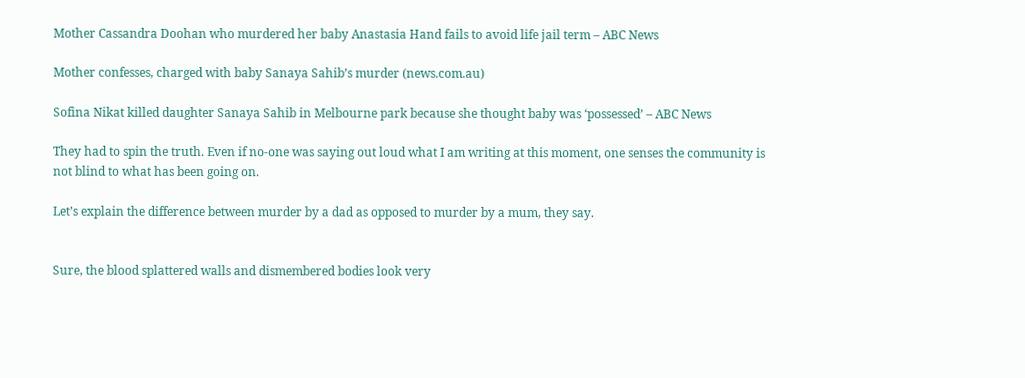Mother Cassandra Doohan who murdered her baby Anastasia Hand fails to avoid life jail term – ABC News

Mother confesses, charged with baby Sanaya Sahib’s murder (news.com.au)

Sofina Nikat killed daughter Sanaya Sahib in Melbourne park because she thought baby was ‘possessed’ – ABC News

They had to spin the truth. Even if no-one was saying out loud what I am writing at this moment, one senses the community is not blind to what has been going on.

Let’s explain the difference between murder by a dad as opposed to murder by a mum, they say.


Sure, the blood splattered walls and dismembered bodies look very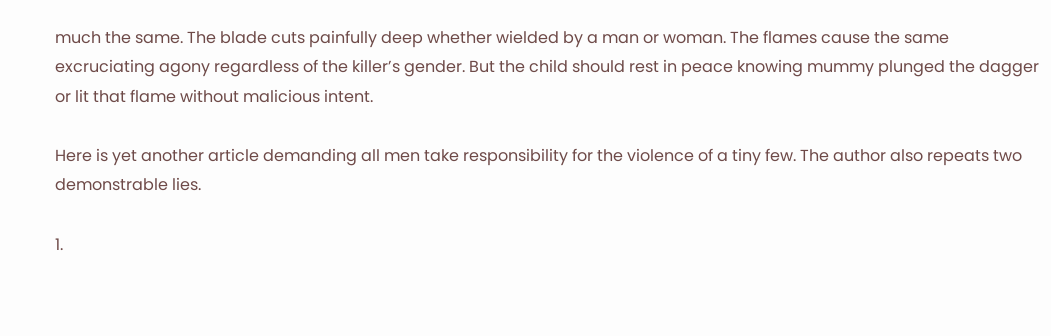much the same. The blade cuts painfully deep whether wielded by a man or woman. The flames cause the same excruciating agony regardless of the killer’s gender. But the child should rest in peace knowing mummy plunged the dagger or lit that flame without malicious intent.

Here is yet another article demanding all men take responsibility for the violence of a tiny few. The author also repeats two demonstrable lies.

1.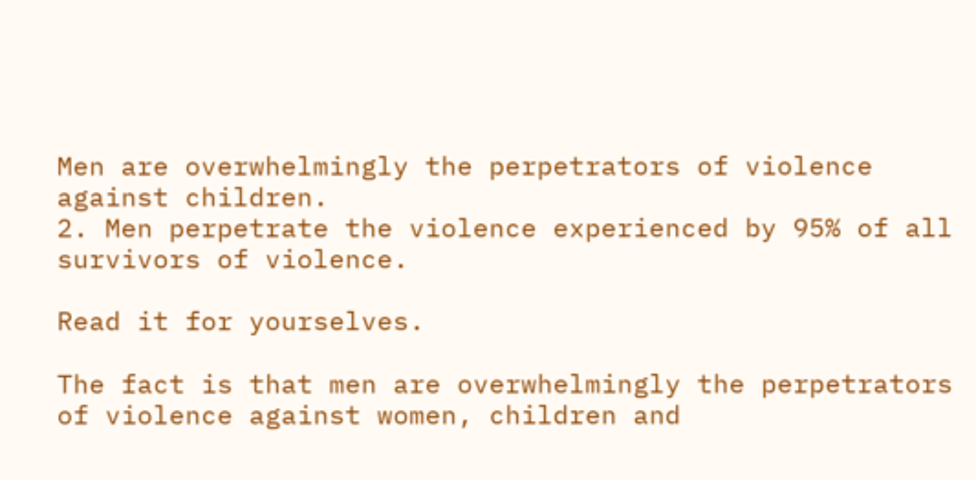Men are overwhelmingly the perpetrators of violence against children.
2. Men perpetrate the violence experienced by 95% of all survivors of violence.

Read it for yourselves.

The fact is that men are overwhelmingly the perpetrators of violence against women, children and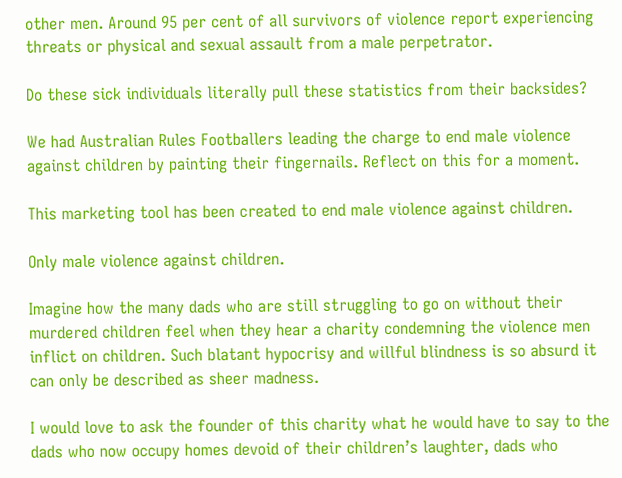other men. Around 95 per cent of all survivors of violence report experiencing threats or physical and sexual assault from a male perpetrator.

Do these sick individuals literally pull these statistics from their backsides?

We had Australian Rules Footballers leading the charge to end male violence against children by painting their fingernails. Reflect on this for a moment.

This marketing tool has been created to end male violence against children.

Only male violence against children.

Imagine how the many dads who are still struggling to go on without their murdered children feel when they hear a charity condemning the violence men inflict on children. Such blatant hypocrisy and willful blindness is so absurd it can only be described as sheer madness.

I would love to ask the founder of this charity what he would have to say to the dads who now occupy homes devoid of their children’s laughter, dads who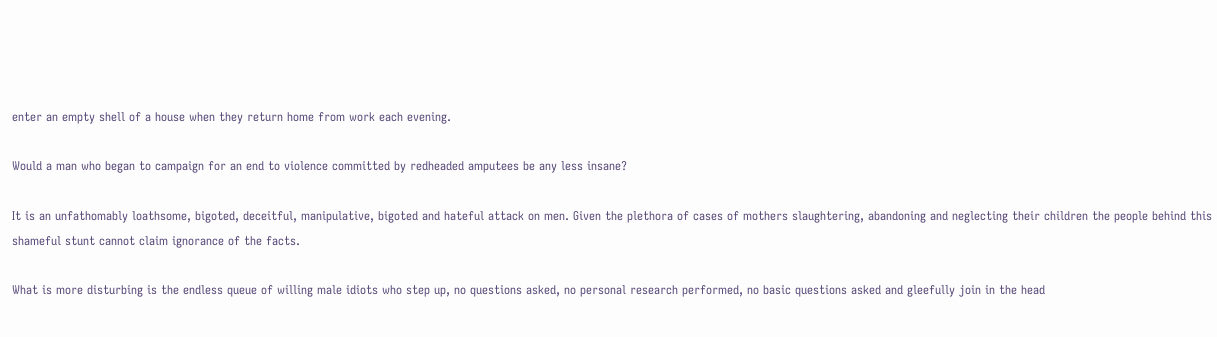enter an empty shell of a house when they return home from work each evening.

Would a man who began to campaign for an end to violence committed by redheaded amputees be any less insane?

It is an unfathomably loathsome, bigoted, deceitful, manipulative, bigoted and hateful attack on men. Given the plethora of cases of mothers slaughtering, abandoning and neglecting their children the people behind this shameful stunt cannot claim ignorance of the facts.

What is more disturbing is the endless queue of willing male idiots who step up, no questions asked, no personal research performed, no basic questions asked and gleefully join in the head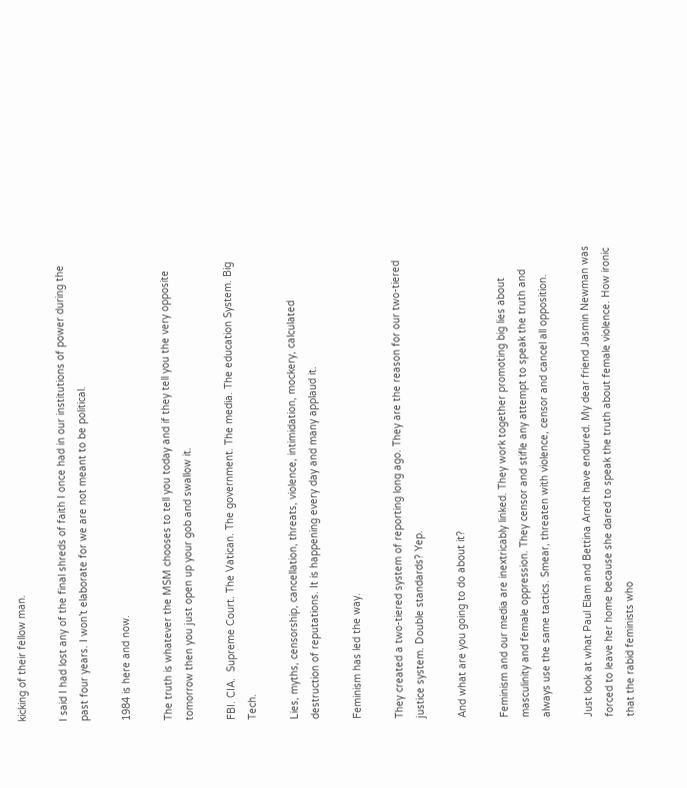kicking of their fellow man.

I said I had lost any of the final shreds of faith I once had in our institutions of power during the past four years. I won’t elaborate for we are not meant to be political.

1984 is here and now.

The truth is whatever the MSM chooses to tell you today and if they tell you the very opposite tomorrow then you just open up your gob and swallow it.

FBI. CIA.  Supreme Court. The Vatican. The government. The media. The education System. Big Tech.

Lies, myths, censorship, cancellation, threats, violence, intimidation, mockery, calculated destruction of reputations. It is happening every day and many applaud it.

Feminism has led the way.

They created a two-tiered system of reporting long ago. They are the reason for our two-tiered justice system. Double standards? Yep.

And what are you going to do about it?

Feminism and our media are inextricably linked. They work together promoting big lies about masculinity and female oppression. They censor and stifle any attempt to speak the truth and always use the same tactics. Smear, threaten with violence, censor and cancel all opposition.

Just look at what Paul Elam and Bettina Arndt have endured. My dear friend Jasmin Newman was forced to leave her home because she dared to speak the truth about female violence. How ironic that the rabid feminists who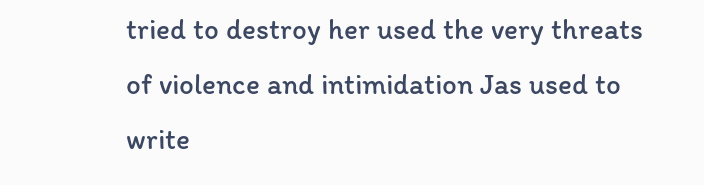tried to destroy her used the very threats of violence and intimidation Jas used to write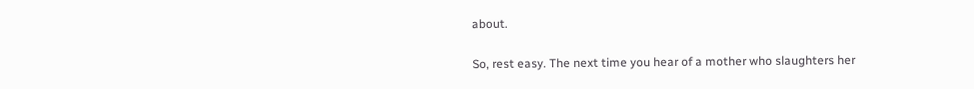about.

So, rest easy. The next time you hear of a mother who slaughters her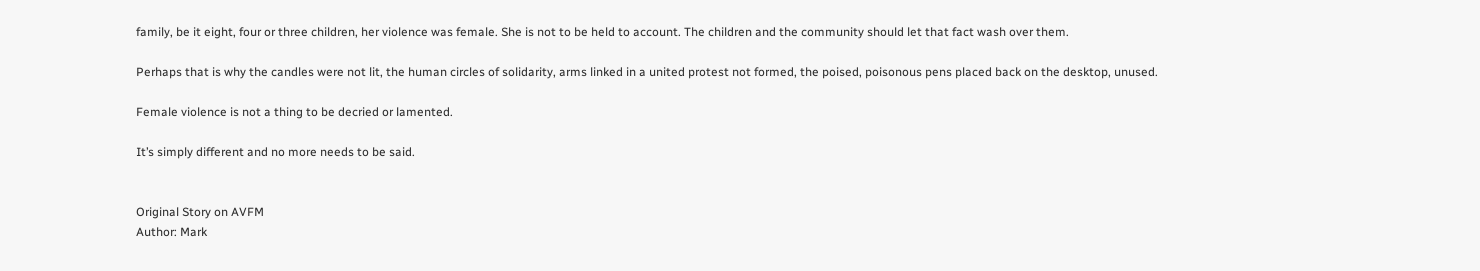family, be it eight, four or three children, her violence was female. She is not to be held to account. The children and the community should let that fact wash over them.

Perhaps that is why the candles were not lit, the human circles of solidarity, arms linked in a united protest not formed, the poised, poisonous pens placed back on the desktop, unused.

Female violence is not a thing to be decried or lamented.

It’s simply different and no more needs to be said.


Original Story on AVFM
Author: Mark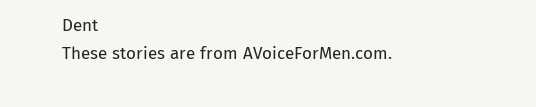Dent
These stories are from AVoiceForMen.com.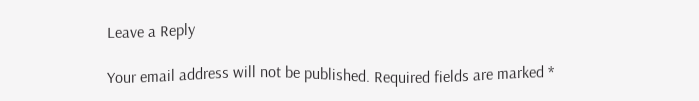Leave a Reply

Your email address will not be published. Required fields are marked *